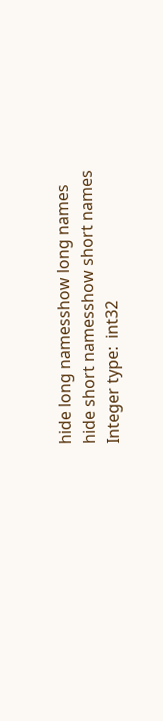hide long namesshow long names
hide short namesshow short names
Integer type:  int32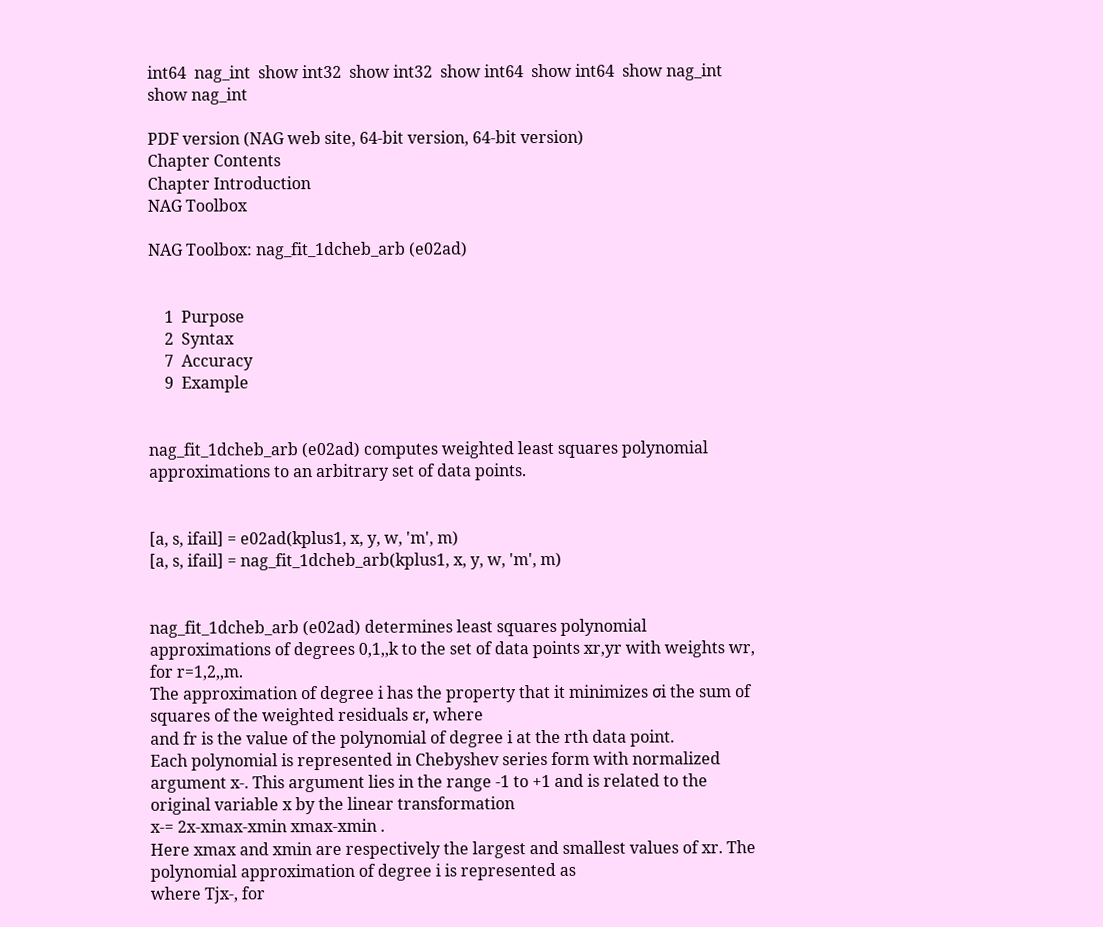int64  nag_int  show int32  show int32  show int64  show int64  show nag_int  show nag_int

PDF version (NAG web site, 64-bit version, 64-bit version)
Chapter Contents
Chapter Introduction
NAG Toolbox

NAG Toolbox: nag_fit_1dcheb_arb (e02ad)


    1  Purpose
    2  Syntax
    7  Accuracy
    9  Example


nag_fit_1dcheb_arb (e02ad) computes weighted least squares polynomial approximations to an arbitrary set of data points.


[a, s, ifail] = e02ad(kplus1, x, y, w, 'm', m)
[a, s, ifail] = nag_fit_1dcheb_arb(kplus1, x, y, w, 'm', m)


nag_fit_1dcheb_arb (e02ad) determines least squares polynomial approximations of degrees 0,1,,k to the set of data points xr,yr with weights wr, for r=1,2,,m.
The approximation of degree i has the property that it minimizes σi the sum of squares of the weighted residuals εr, where
and fr is the value of the polynomial of degree i at the rth data point.
Each polynomial is represented in Chebyshev series form with normalized argument x-. This argument lies in the range -1 to +1 and is related to the original variable x by the linear transformation
x-= 2x-xmax-xmin xmax-xmin .
Here xmax and xmin are respectively the largest and smallest values of xr. The polynomial approximation of degree i is represented as
where Tjx-, for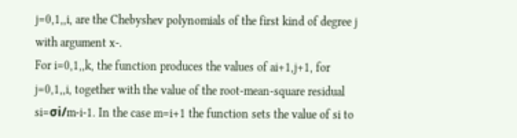j=0,1,,i, are the Chebyshev polynomials of the first kind of degree j with argument x-.
For i=0,1,,k, the function produces the values of ai+1,j+1, for j=0,1,,i, together with the value of the root-mean-square residual si=σi/m-i-1. In the case m=i+1 the function sets the value of si to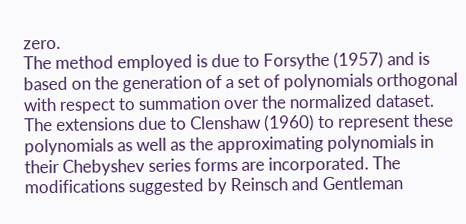zero.
The method employed is due to Forsythe (1957) and is based on the generation of a set of polynomials orthogonal with respect to summation over the normalized dataset. The extensions due to Clenshaw (1960) to represent these polynomials as well as the approximating polynomials in their Chebyshev series forms are incorporated. The modifications suggested by Reinsch and Gentleman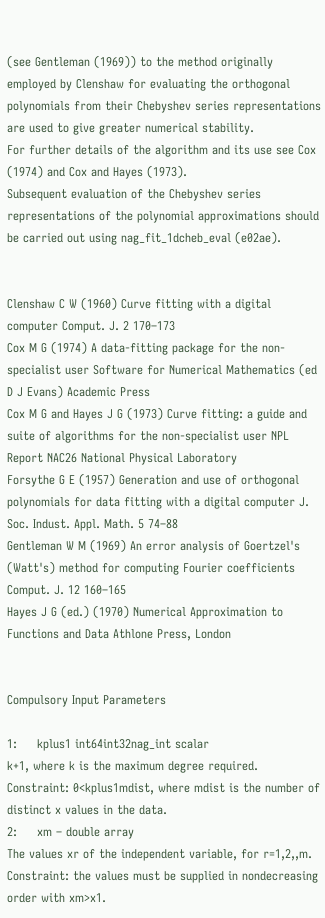(see Gentleman (1969)) to the method originally employed by Clenshaw for evaluating the orthogonal polynomials from their Chebyshev series representations are used to give greater numerical stability.
For further details of the algorithm and its use see Cox (1974) and Cox and Hayes (1973).
Subsequent evaluation of the Chebyshev series representations of the polynomial approximations should be carried out using nag_fit_1dcheb_eval (e02ae).


Clenshaw C W (1960) Curve fitting with a digital computer Comput. J. 2 170–173
Cox M G (1974) A data-fitting package for the non-specialist user Software for Numerical Mathematics (ed D J Evans) Academic Press
Cox M G and Hayes J G (1973) Curve fitting: a guide and suite of algorithms for the non-specialist user NPL Report NAC26 National Physical Laboratory
Forsythe G E (1957) Generation and use of orthogonal polynomials for data fitting with a digital computer J. Soc. Indust. Appl. Math. 5 74–88
Gentleman W M (1969) An error analysis of Goertzel's (Watt's) method for computing Fourier coefficients Comput. J. 12 160–165
Hayes J G (ed.) (1970) Numerical Approximation to Functions and Data Athlone Press, London


Compulsory Input Parameters

1:     kplus1 int64int32nag_int scalar
k+1, where k is the maximum degree required.
Constraint: 0<kplus1mdist, where mdist is the number of distinct x values in the data.
2:     xm – double array
The values xr of the independent variable, for r=1,2,,m.
Constraint: the values must be supplied in nondecreasing order with xm>x1.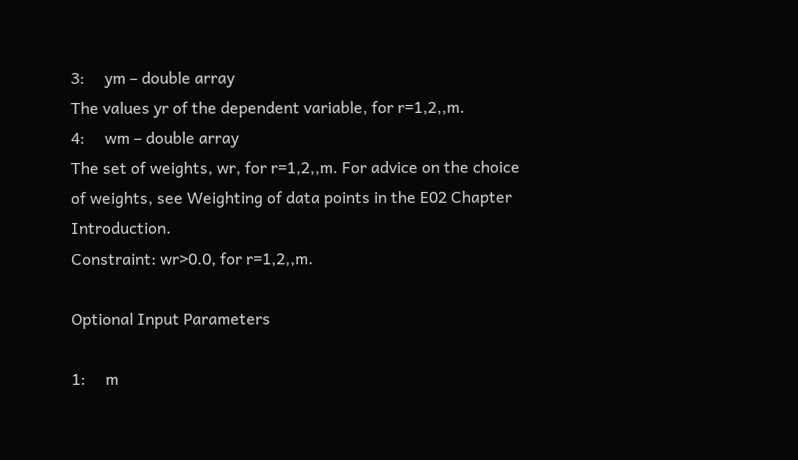3:     ym – double array
The values yr of the dependent variable, for r=1,2,,m.
4:     wm – double array
The set of weights, wr, for r=1,2,,m. For advice on the choice of weights, see Weighting of data points in the E02 Chapter Introduction.
Constraint: wr>0.0, for r=1,2,,m.

Optional Input Parameters

1:     m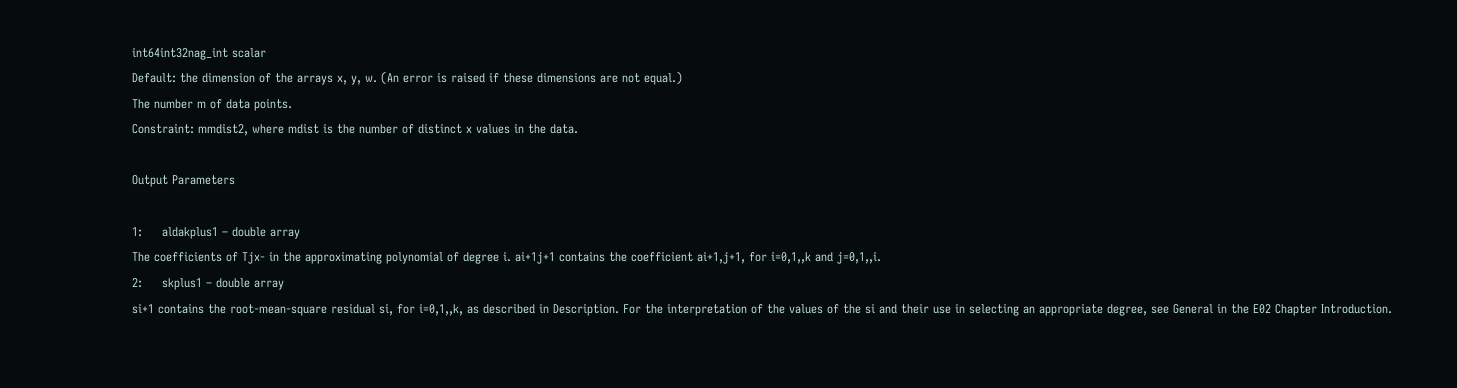int64int32nag_int scalar
Default: the dimension of the arrays x, y, w. (An error is raised if these dimensions are not equal.)
The number m of data points.
Constraint: mmdist2, where mdist is the number of distinct x values in the data.

Output Parameters

1:     aldakplus1 – double array
The coefficients of Tjx- in the approximating polynomial of degree i. ai+1j+1 contains the coefficient ai+1,j+1, for i=0,1,,k and j=0,1,,i.
2:     skplus1 – double array
si+1 contains the root-mean-square residual si, for i=0,1,,k, as described in Description. For the interpretation of the values of the si and their use in selecting an appropriate degree, see General in the E02 Chapter Introduction.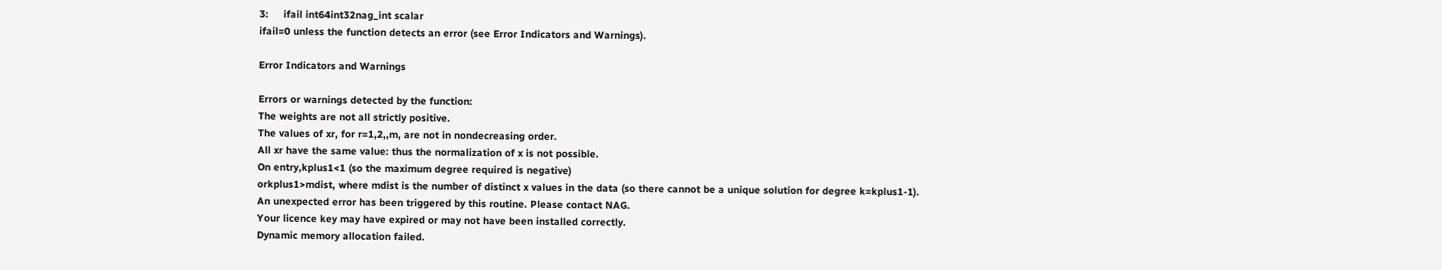3:     ifail int64int32nag_int scalar
ifail=0 unless the function detects an error (see Error Indicators and Warnings).

Error Indicators and Warnings

Errors or warnings detected by the function:
The weights are not all strictly positive.
The values of xr, for r=1,2,,m, are not in nondecreasing order.
All xr have the same value: thus the normalization of x is not possible.
On entry,kplus1<1 (so the maximum degree required is negative)
orkplus1>mdist, where mdist is the number of distinct x values in the data (so there cannot be a unique solution for degree k=kplus1-1).
An unexpected error has been triggered by this routine. Please contact NAG.
Your licence key may have expired or may not have been installed correctly.
Dynamic memory allocation failed.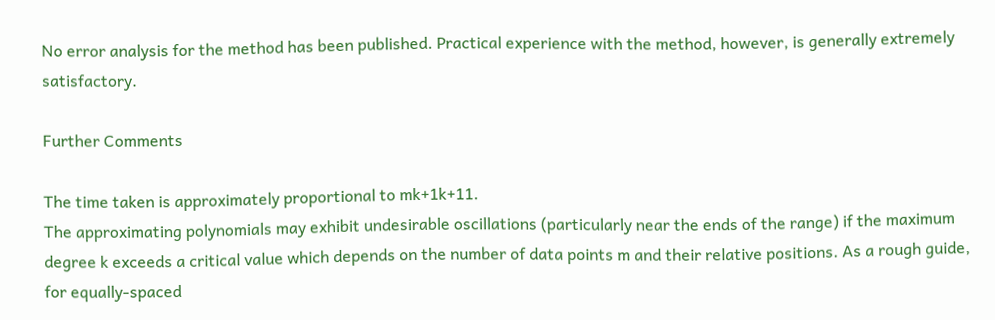No error analysis for the method has been published. Practical experience with the method, however, is generally extremely satisfactory.

Further Comments

The time taken is approximately proportional to mk+1k+11.
The approximating polynomials may exhibit undesirable oscillations (particularly near the ends of the range) if the maximum degree k exceeds a critical value which depends on the number of data points m and their relative positions. As a rough guide, for equally-spaced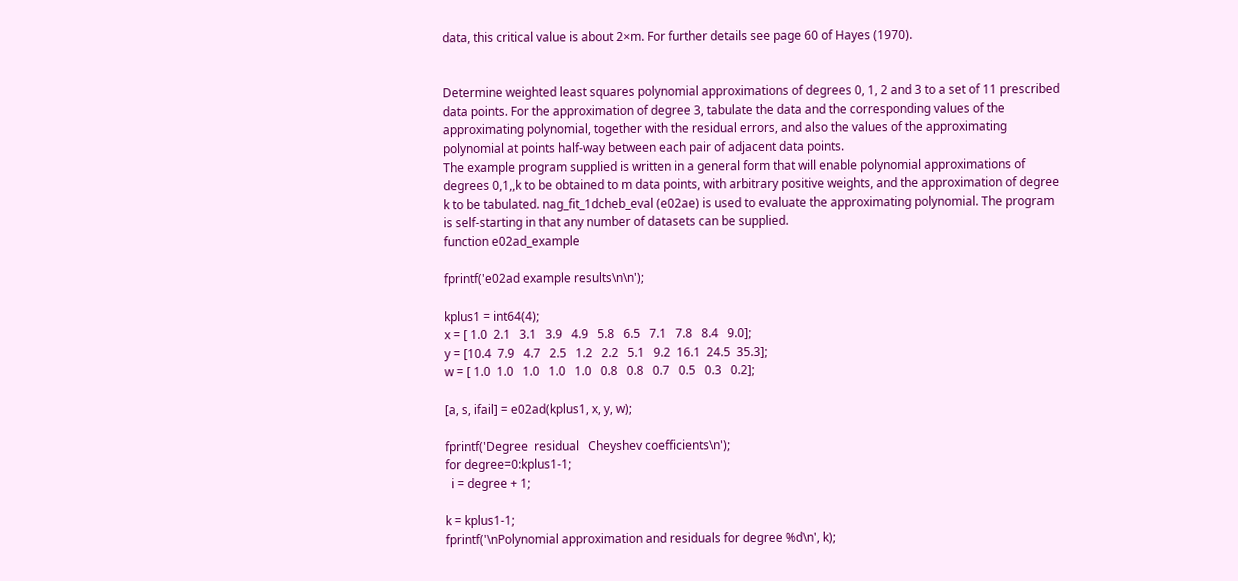data, this critical value is about 2×m. For further details see page 60 of Hayes (1970).


Determine weighted least squares polynomial approximations of degrees 0, 1, 2 and 3 to a set of 11 prescribed data points. For the approximation of degree 3, tabulate the data and the corresponding values of the approximating polynomial, together with the residual errors, and also the values of the approximating polynomial at points half-way between each pair of adjacent data points.
The example program supplied is written in a general form that will enable polynomial approximations of degrees 0,1,,k to be obtained to m data points, with arbitrary positive weights, and the approximation of degree k to be tabulated. nag_fit_1dcheb_eval (e02ae) is used to evaluate the approximating polynomial. The program is self-starting in that any number of datasets can be supplied.
function e02ad_example

fprintf('e02ad example results\n\n');

kplus1 = int64(4);
x = [ 1.0  2.1   3.1   3.9   4.9   5.8   6.5   7.1   7.8   8.4   9.0];
y = [10.4  7.9   4.7   2.5   1.2   2.2   5.1   9.2  16.1  24.5  35.3];
w = [ 1.0  1.0   1.0   1.0   1.0   0.8   0.8   0.7   0.5   0.3   0.2];

[a, s, ifail] = e02ad(kplus1, x, y, w);

fprintf('Degree  residual   Cheyshev coefficients\n');
for degree=0:kplus1-1;
  i = degree + 1;

k = kplus1-1;
fprintf('\nPolynomial approximation and residuals for degree %d\n', k);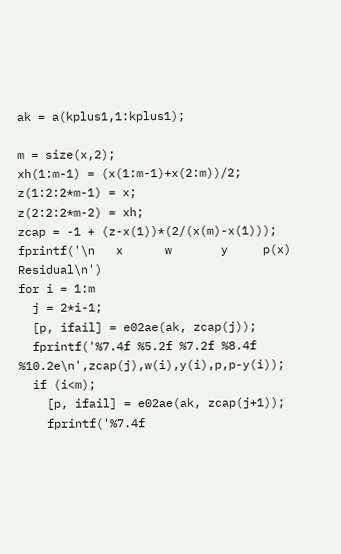ak = a(kplus1,1:kplus1);

m = size(x,2);
xh(1:m-1) = (x(1:m-1)+x(2:m))/2;
z(1:2:2*m-1) = x;
z(2:2:2*m-2) = xh;
zcap = -1 + (z-x(1))*(2/(x(m)-x(1)));
fprintf('\n   x      w       y     p(x)     Residual\n')
for i = 1:m
  j = 2*i-1;
  [p, ifail] = e02ae(ak, zcap(j));
  fprintf('%7.4f %5.2f %7.2f %8.4f %10.2e\n',zcap(j),w(i),y(i),p,p-y(i));
  if (i<m);
    [p, ifail] = e02ae(ak, zcap(j+1));
    fprintf('%7.4f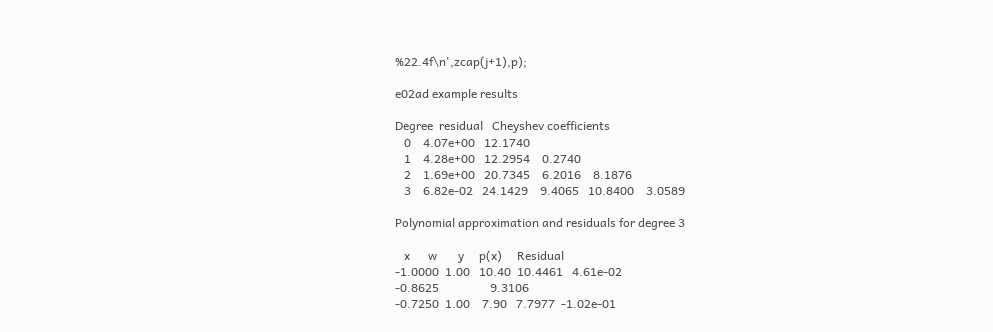%22.4f\n',zcap(j+1),p);

e02ad example results

Degree  residual   Cheyshev coefficients
   0    4.07e+00   12.1740
   1    4.28e+00   12.2954    0.2740
   2    1.69e+00   20.7345    6.2016    8.1876
   3    6.82e-02   24.1429    9.4065   10.8400    3.0589

Polynomial approximation and residuals for degree 3

   x      w       y     p(x)     Residual
-1.0000  1.00   10.40  10.4461   4.61e-02
-0.8625                 9.3106
-0.7250  1.00    7.90   7.7977  -1.02e-01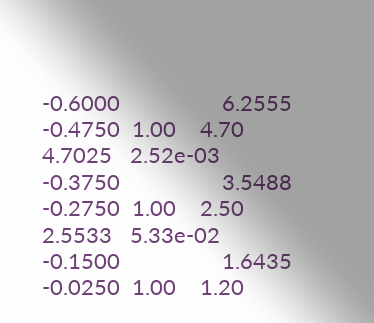-0.6000                 6.2555
-0.4750  1.00    4.70   4.7025   2.52e-03
-0.3750                 3.5488
-0.2750  1.00    2.50   2.5533   5.33e-02
-0.1500                 1.6435
-0.0250  1.00    1.20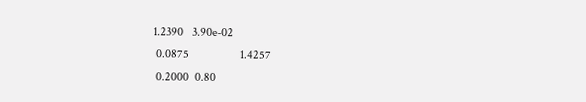1.2390   3.90e-02
 0.0875                 1.4257
 0.2000  0.80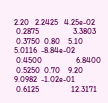2.20   2.2425   4.25e-02
 0.2875                 3.3803
 0.3750  0.80    5.10   5.0116  -8.84e-02
 0.4500                 6.8400
 0.5250  0.70    9.20   9.0982  -1.02e-01
 0.6125                12.3171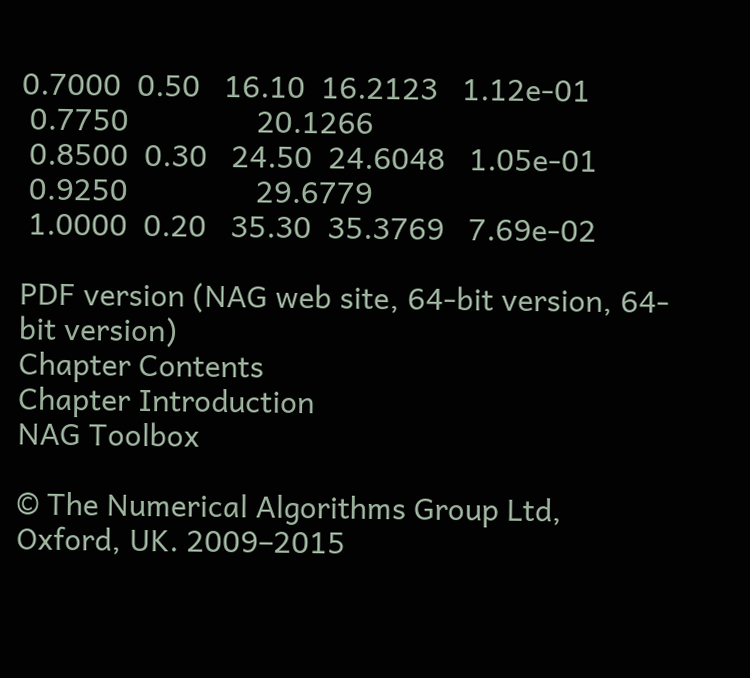0.7000  0.50   16.10  16.2123   1.12e-01
 0.7750                20.1266
 0.8500  0.30   24.50  24.6048   1.05e-01
 0.9250                29.6779
 1.0000  0.20   35.30  35.3769   7.69e-02

PDF version (NAG web site, 64-bit version, 64-bit version)
Chapter Contents
Chapter Introduction
NAG Toolbox

© The Numerical Algorithms Group Ltd, Oxford, UK. 2009–2015